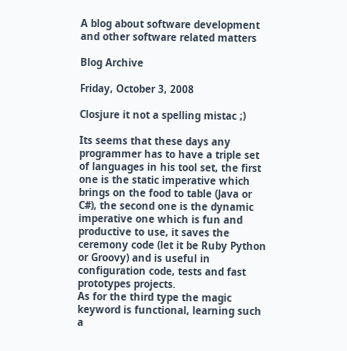A blog about software development and other software related matters

Blog Archive

Friday, October 3, 2008

Closjure it not a spelling mistac ;)

Its seems that these days any programmer has to have a triple set of languages in his tool set, the first one is the static imperative which brings on the food to table (Java or C#), the second one is the dynamic imperative one which is fun and productive to use, it saves the ceremony code (let it be Ruby Python or Groovy) and is useful in configuration code, tests and fast prototypes projects.
As for the third type the magic keyword is functional, learning such a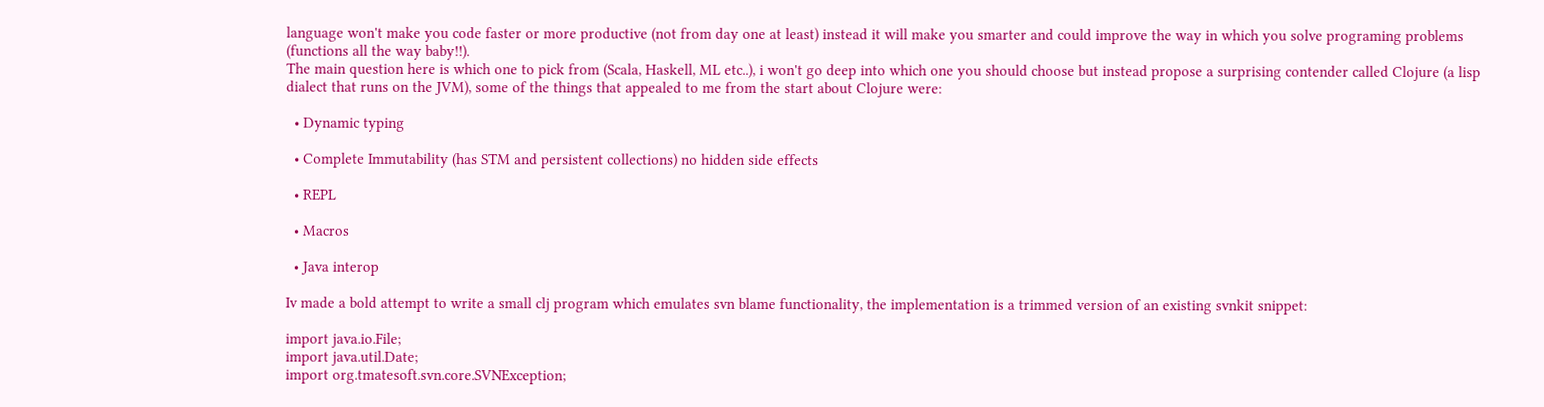language won't make you code faster or more productive (not from day one at least) instead it will make you smarter and could improve the way in which you solve programing problems (functions all the way baby!!).
The main question here is which one to pick from (Scala, Haskell, ML etc..), i won't go deep into which one you should choose but instead propose a surprising contender called Clojure (a lisp dialect that runs on the JVM), some of the things that appealed to me from the start about Clojure were:

  • Dynamic typing

  • Complete Immutability (has STM and persistent collections) no hidden side effects

  • REPL

  • Macros

  • Java interop

Iv made a bold attempt to write a small clj program which emulates svn blame functionality, the implementation is a trimmed version of an existing svnkit snippet:

import java.io.File;
import java.util.Date;
import org.tmatesoft.svn.core.SVNException;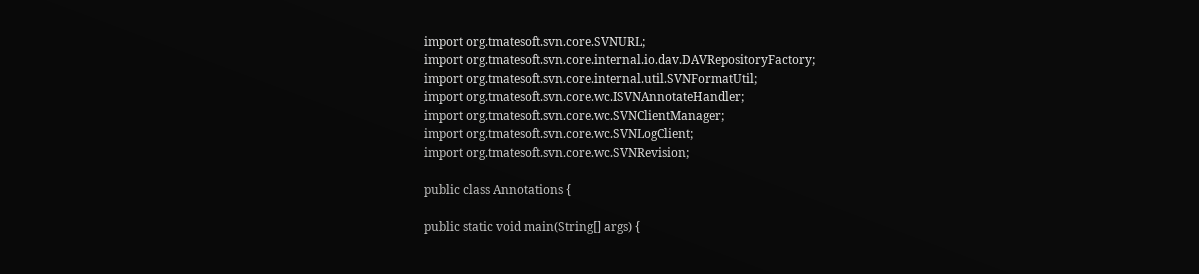import org.tmatesoft.svn.core.SVNURL;
import org.tmatesoft.svn.core.internal.io.dav.DAVRepositoryFactory;
import org.tmatesoft.svn.core.internal.util.SVNFormatUtil;
import org.tmatesoft.svn.core.wc.ISVNAnnotateHandler;
import org.tmatesoft.svn.core.wc.SVNClientManager;
import org.tmatesoft.svn.core.wc.SVNLogClient;
import org.tmatesoft.svn.core.wc.SVNRevision;

public class Annotations {

public static void main(String[] args) {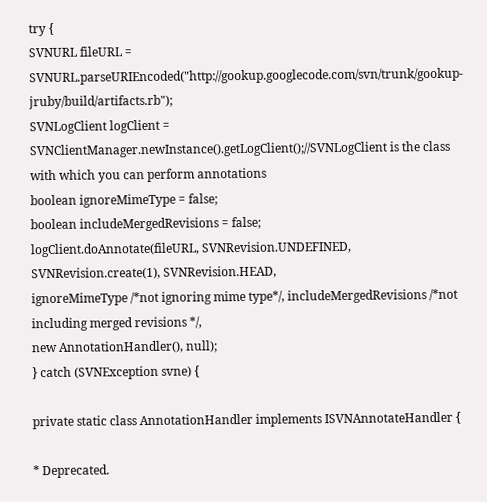try {
SVNURL fileURL = SVNURL.parseURIEncoded("http://gookup.googlecode.com/svn/trunk/gookup-jruby/build/artifacts.rb");
SVNLogClient logClient = SVNClientManager.newInstance().getLogClient();//SVNLogClient is the class with which you can perform annotations
boolean ignoreMimeType = false;
boolean includeMergedRevisions = false;
logClient.doAnnotate(fileURL, SVNRevision.UNDEFINED, SVNRevision.create(1), SVNRevision.HEAD,
ignoreMimeType /*not ignoring mime type*/, includeMergedRevisions /*not including merged revisions */,
new AnnotationHandler(), null);
} catch (SVNException svne) {

private static class AnnotationHandler implements ISVNAnnotateHandler {

* Deprecated.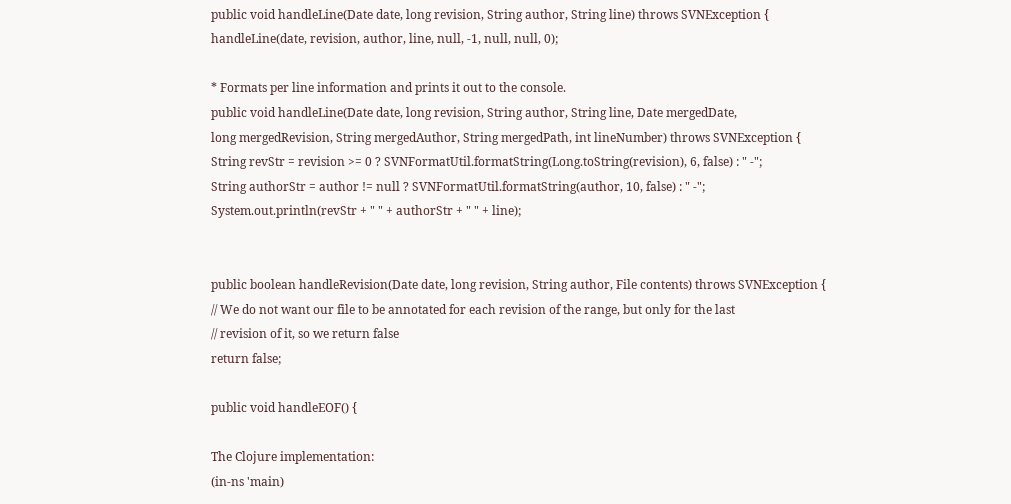public void handleLine(Date date, long revision, String author, String line) throws SVNException {
handleLine(date, revision, author, line, null, -1, null, null, 0);

* Formats per line information and prints it out to the console.
public void handleLine(Date date, long revision, String author, String line, Date mergedDate,
long mergedRevision, String mergedAuthor, String mergedPath, int lineNumber) throws SVNException {
String revStr = revision >= 0 ? SVNFormatUtil.formatString(Long.toString(revision), 6, false) : " -";
String authorStr = author != null ? SVNFormatUtil.formatString(author, 10, false) : " -";
System.out.println(revStr + " " + authorStr + " " + line);


public boolean handleRevision(Date date, long revision, String author, File contents) throws SVNException {
// We do not want our file to be annotated for each revision of the range, but only for the last
// revision of it, so we return false
return false;

public void handleEOF() {

The Clojure implementation:
(in-ns 'main)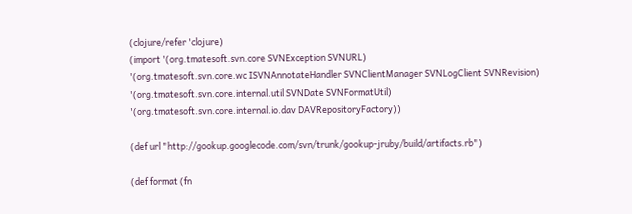(clojure/refer 'clojure)
(import '(org.tmatesoft.svn.core SVNException SVNURL)
'(org.tmatesoft.svn.core.wc ISVNAnnotateHandler SVNClientManager SVNLogClient SVNRevision)
'(org.tmatesoft.svn.core.internal.util SVNDate SVNFormatUtil)
'(org.tmatesoft.svn.core.internal.io.dav DAVRepositoryFactory))

(def url "http://gookup.googlecode.com/svn/trunk/gookup-jruby/build/artifacts.rb")

(def format (fn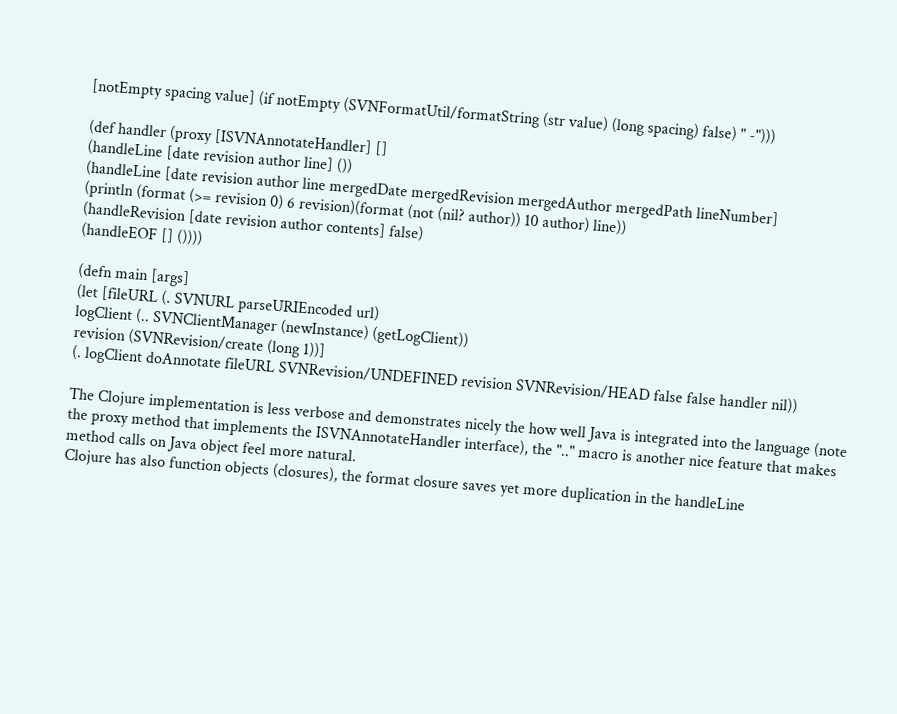[notEmpty spacing value] (if notEmpty (SVNFormatUtil/formatString (str value) (long spacing) false) " -")))

(def handler (proxy [ISVNAnnotateHandler] []
(handleLine [date revision author line] ())
(handleLine [date revision author line mergedDate mergedRevision mergedAuthor mergedPath lineNumber]
(println (format (>= revision 0) 6 revision)(format (not (nil? author)) 10 author) line))
(handleRevision [date revision author contents] false)
(handleEOF [] ())))

(defn main [args]
(let [fileURL (. SVNURL parseURIEncoded url)
logClient (.. SVNClientManager (newInstance) (getLogClient))
revision (SVNRevision/create (long 1))]
(. logClient doAnnotate fileURL SVNRevision/UNDEFINED revision SVNRevision/HEAD false false handler nil))

The Clojure implementation is less verbose and demonstrates nicely the how well Java is integrated into the language (note the proxy method that implements the ISVNAnnotateHandler interface), the ".." macro is another nice feature that makes method calls on Java object feel more natural.
Clojure has also function objects (closures), the format closure saves yet more duplication in the handleLine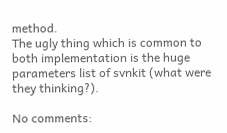method.
The ugly thing which is common to both implementation is the huge parameters list of svnkit (what were they thinking?).

No comments: